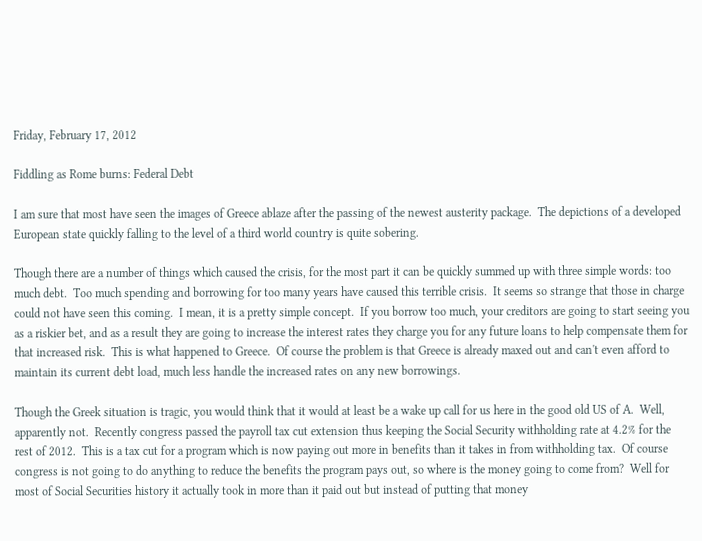Friday, February 17, 2012

Fiddling as Rome burns: Federal Debt

I am sure that most have seen the images of Greece ablaze after the passing of the newest austerity package.  The depictions of a developed European state quickly falling to the level of a third world country is quite sobering.

Though there are a number of things which caused the crisis, for the most part it can be quickly summed up with three simple words: too much debt.  Too much spending and borrowing for too many years have caused this terrible crisis.  It seems so strange that those in charge could not have seen this coming.  I mean, it is a pretty simple concept.  If you borrow too much, your creditors are going to start seeing you as a riskier bet, and as a result they are going to increase the interest rates they charge you for any future loans to help compensate them for that increased risk.  This is what happened to Greece.  Of course the problem is that Greece is already maxed out and can't even afford to maintain its current debt load, much less handle the increased rates on any new borrowings.

Though the Greek situation is tragic, you would think that it would at least be a wake up call for us here in the good old US of A.  Well, apparently not.  Recently congress passed the payroll tax cut extension thus keeping the Social Security withholding rate at 4.2% for the rest of 2012.  This is a tax cut for a program which is now paying out more in benefits than it takes in from withholding tax.  Of course congress is not going to do anything to reduce the benefits the program pays out, so where is the money going to come from?  Well for most of Social Securities history it actually took in more than it paid out but instead of putting that money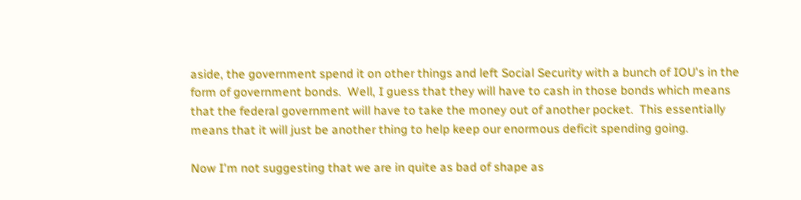aside, the government spend it on other things and left Social Security with a bunch of IOU's in the form of government bonds.  Well, I guess that they will have to cash in those bonds which means that the federal government will have to take the money out of another pocket.  This essentially means that it will just be another thing to help keep our enormous deficit spending going.

Now I'm not suggesting that we are in quite as bad of shape as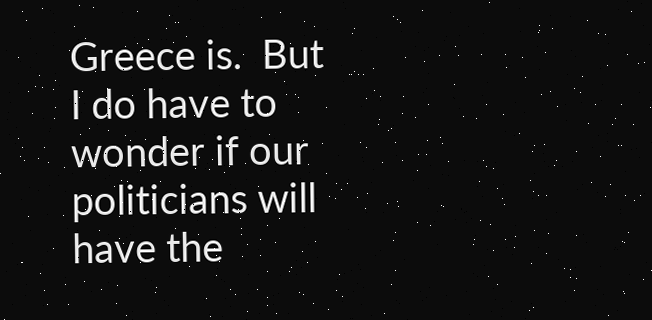Greece is.  But I do have to wonder if our politicians will have the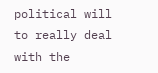political will to really deal with the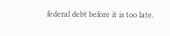federal debt before it is too late.